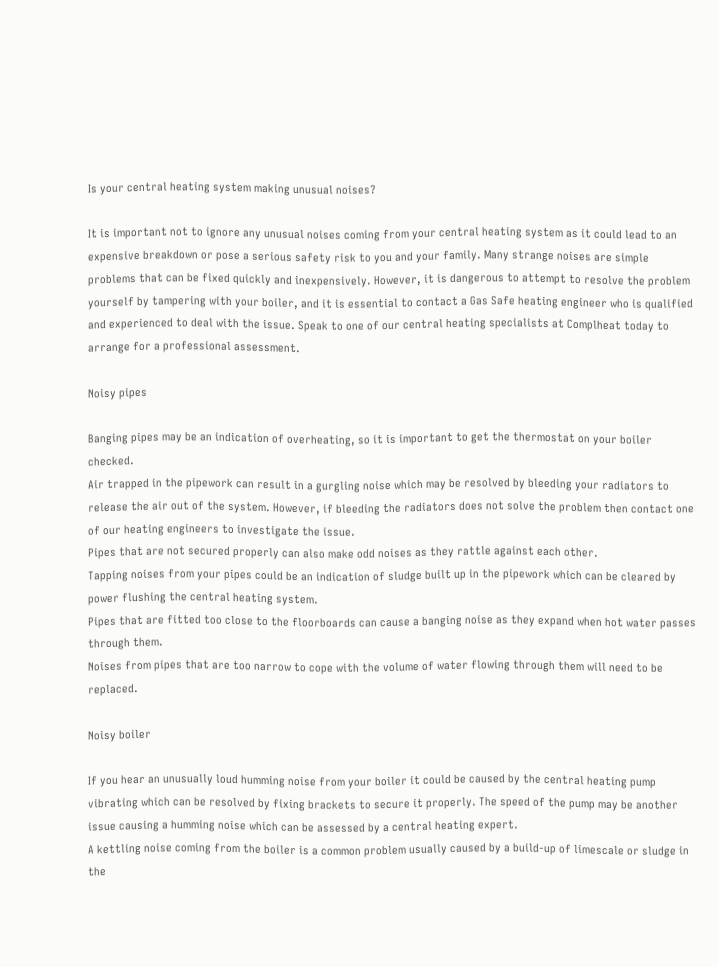Is your central heating system making unusual noises?

It is important not to ignore any unusual noises coming from your central heating system as it could lead to an expensive breakdown or pose a serious safety risk to you and your family. Many strange noises are simple problems that can be fixed quickly and inexpensively. However, it is dangerous to attempt to resolve the problem yourself by tampering with your boiler, and it is essential to contact a Gas Safe heating engineer who is qualified and experienced to deal with the issue. Speak to one of our central heating specialists at Complheat today to arrange for a professional assessment.

Noisy pipes

Banging pipes may be an indication of overheating, so it is important to get the thermostat on your boiler checked.
Air trapped in the pipework can result in a gurgling noise which may be resolved by bleeding your radiators to release the air out of the system. However, if bleeding the radiators does not solve the problem then contact one of our heating engineers to investigate the issue.
Pipes that are not secured properly can also make odd noises as they rattle against each other.
Tapping noises from your pipes could be an indication of sludge built up in the pipework which can be cleared by power flushing the central heating system.
Pipes that are fitted too close to the floorboards can cause a banging noise as they expand when hot water passes through them.
Noises from pipes that are too narrow to cope with the volume of water flowing through them will need to be replaced.

Noisy boiler

If you hear an unusually loud humming noise from your boiler it could be caused by the central heating pump vibrating which can be resolved by fixing brackets to secure it properly. The speed of the pump may be another issue causing a humming noise which can be assessed by a central heating expert.
A kettling noise coming from the boiler is a common problem usually caused by a build-up of limescale or sludge in the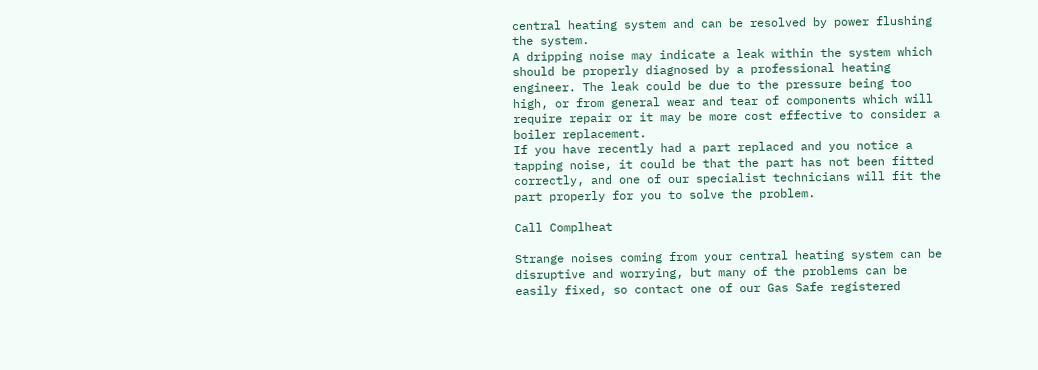central heating system and can be resolved by power flushing the system.
A dripping noise may indicate a leak within the system which should be properly diagnosed by a professional heating engineer. The leak could be due to the pressure being too high, or from general wear and tear of components which will require repair or it may be more cost effective to consider a boiler replacement.
If you have recently had a part replaced and you notice a tapping noise, it could be that the part has not been fitted correctly, and one of our specialist technicians will fit the part properly for you to solve the problem.

Call Complheat

Strange noises coming from your central heating system can be disruptive and worrying, but many of the problems can be easily fixed, so contact one of our Gas Safe registered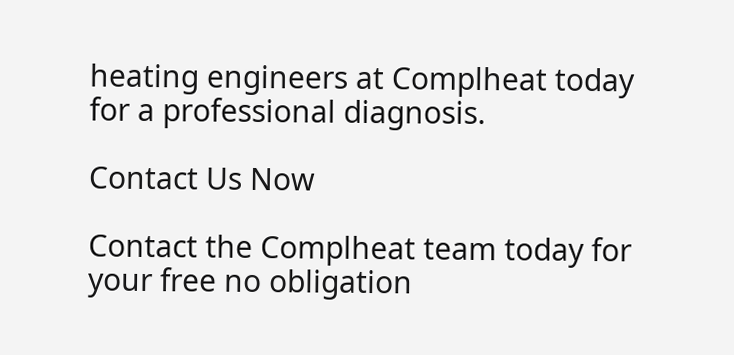heating engineers at Complheat today for a professional diagnosis.

Contact Us Now

Contact the Complheat team today for your free no obligation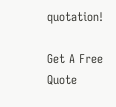quotation!

Get A Free Quote